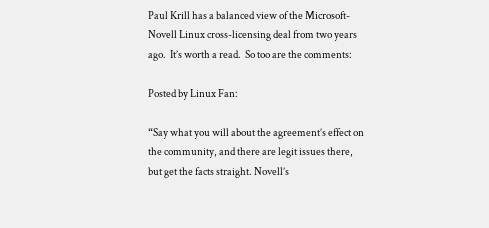Paul Krill has a balanced view of the Microsoft-Novell Linux cross-licensing deal from two years ago.  It’s worth a read.  So too are the comments:

Posted by Linux Fan:

“Say what you will about the agreement’s effect on the community, and there are legit issues there, but get the facts straight. Novell’s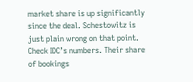market share is up significantly since the deal. Schestowitz is just plain wrong on that point. Check IDC’s numbers. Their share of bookings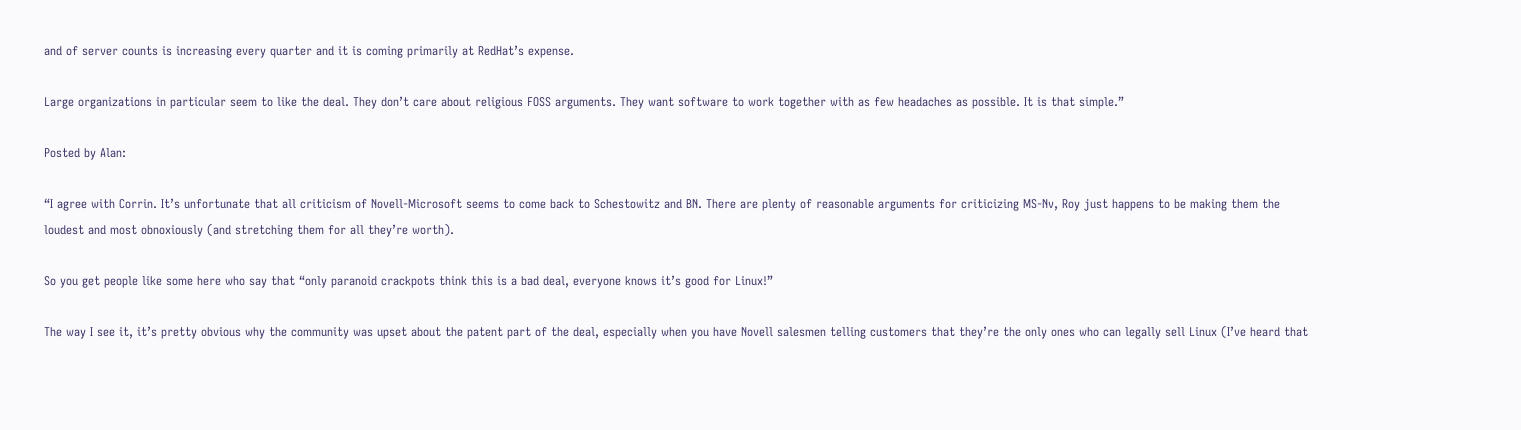and of server counts is increasing every quarter and it is coming primarily at RedHat’s expense.

Large organizations in particular seem to like the deal. They don’t care about religious FOSS arguments. They want software to work together with as few headaches as possible. It is that simple.”

Posted by Alan:

“I agree with Corrin. It’s unfortunate that all criticism of Novell-Microsoft seems to come back to Schestowitz and BN. There are plenty of reasonable arguments for criticizing MS-Nv, Roy just happens to be making them the loudest and most obnoxiously (and stretching them for all they’re worth).

So you get people like some here who say that “only paranoid crackpots think this is a bad deal, everyone knows it’s good for Linux!”

The way I see it, it’s pretty obvious why the community was upset about the patent part of the deal, especially when you have Novell salesmen telling customers that they’re the only ones who can legally sell Linux (I’ve heard that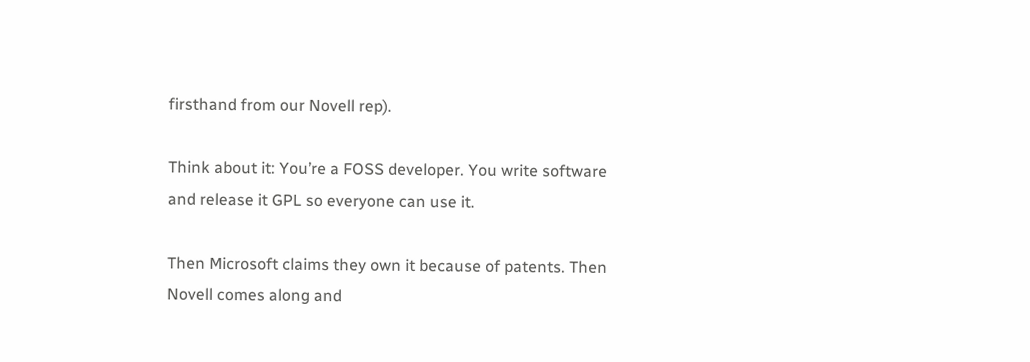firsthand from our Novell rep).

Think about it: You’re a FOSS developer. You write software and release it GPL so everyone can use it.

Then Microsoft claims they own it because of patents. Then Novell comes along and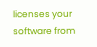licenses your software from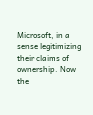Microsoft, in a sense legitimizing their claims of ownership. Now the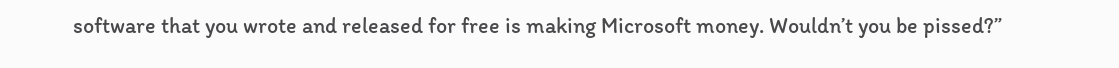software that you wrote and released for free is making Microsoft money. Wouldn’t you be pissed?”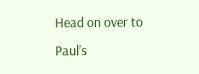Head on over to Paul’s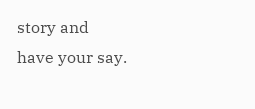story and have your say.